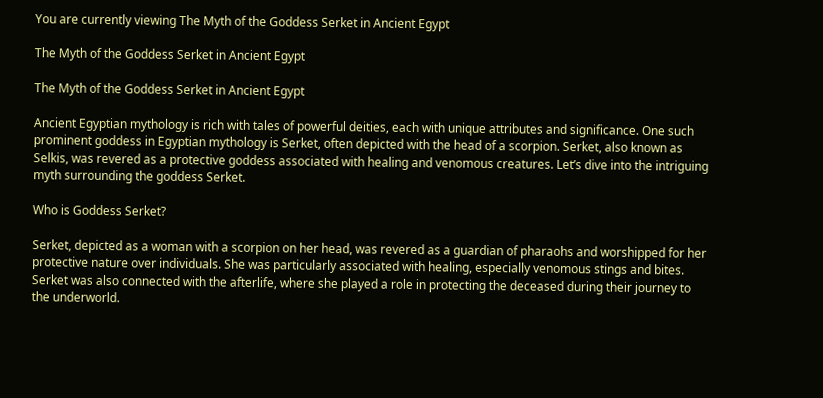You are currently viewing The Myth of the Goddess Serket in Ancient Egypt

The Myth of the Goddess Serket in Ancient Egypt

The Myth of the Goddess Serket in Ancient Egypt

Ancient Egyptian mythology is rich with tales of powerful deities, each with unique attributes and significance. One such prominent goddess in Egyptian mythology is Serket, often depicted with the head of a scorpion. Serket, also known as Selkis, was revered as a protective goddess associated with healing and venomous creatures. Let’s dive into the intriguing myth surrounding the goddess Serket.

Who is Goddess Serket?

Serket, depicted as a woman with a scorpion on her head, was revered as a guardian of pharaohs and worshipped for her protective nature over individuals. She was particularly associated with healing, especially venomous stings and bites. Serket was also connected with the afterlife, where she played a role in protecting the deceased during their journey to the underworld.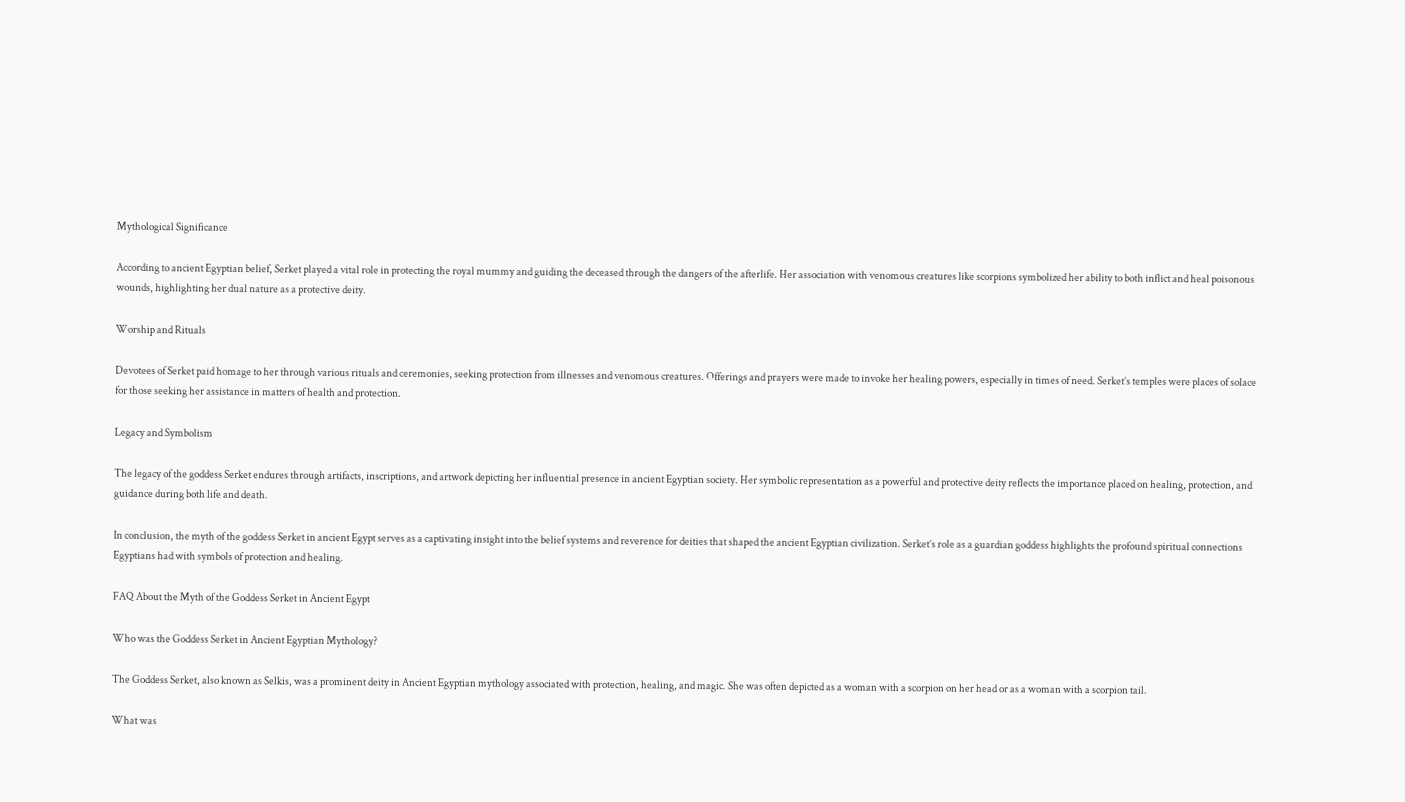Mythological Significance

According to ancient Egyptian belief, Serket played a vital role in protecting the royal mummy and guiding the deceased through the dangers of the afterlife. Her association with venomous creatures like scorpions symbolized her ability to both inflict and heal poisonous wounds, highlighting her dual nature as a protective deity.

Worship and Rituals

Devotees of Serket paid homage to her through various rituals and ceremonies, seeking protection from illnesses and venomous creatures. Offerings and prayers were made to invoke her healing powers, especially in times of need. Serket’s temples were places of solace for those seeking her assistance in matters of health and protection.

Legacy and Symbolism

The legacy of the goddess Serket endures through artifacts, inscriptions, and artwork depicting her influential presence in ancient Egyptian society. Her symbolic representation as a powerful and protective deity reflects the importance placed on healing, protection, and guidance during both life and death.

In conclusion, the myth of the goddess Serket in ancient Egypt serves as a captivating insight into the belief systems and reverence for deities that shaped the ancient Egyptian civilization. Serket’s role as a guardian goddess highlights the profound spiritual connections Egyptians had with symbols of protection and healing.

FAQ About the Myth of the Goddess Serket in Ancient Egypt

Who was the Goddess Serket in Ancient Egyptian Mythology?

The Goddess Serket, also known as Selkis, was a prominent deity in Ancient Egyptian mythology associated with protection, healing, and magic. She was often depicted as a woman with a scorpion on her head or as a woman with a scorpion tail.

What was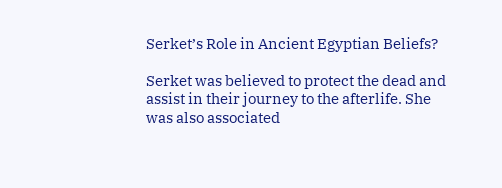Serket’s Role in Ancient Egyptian Beliefs?

Serket was believed to protect the dead and assist in their journey to the afterlife. She was also associated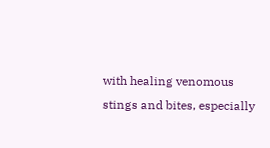with healing venomous stings and bites, especially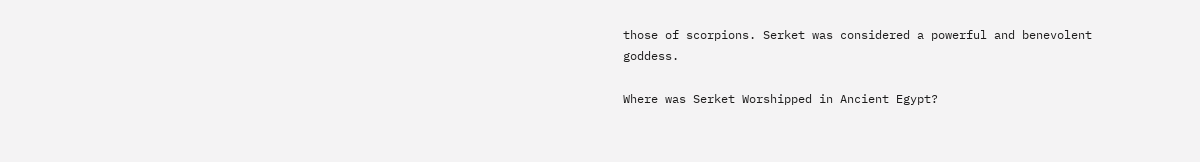those of scorpions. Serket was considered a powerful and benevolent goddess.

Where was Serket Worshipped in Ancient Egypt?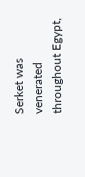Serket was venerated throughout Egypt,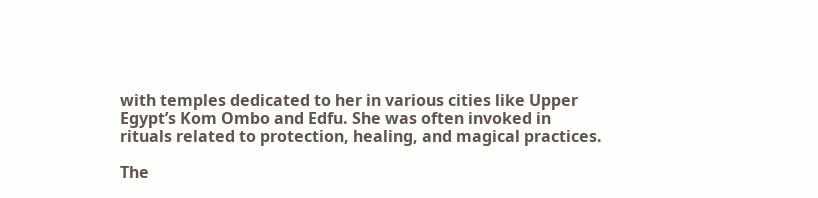with temples dedicated to her in various cities like Upper Egypt’s Kom Ombo and Edfu. She was often invoked in rituals related to protection, healing, and magical practices.

The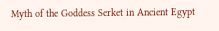Myth of the Goddess Serket in Ancient Egypt